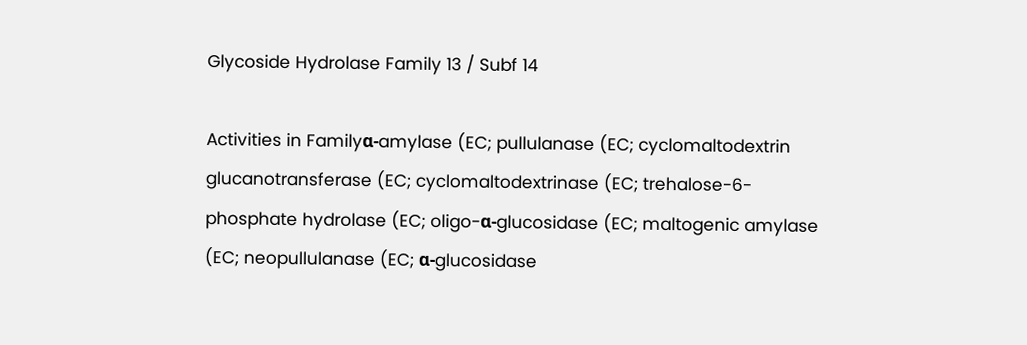Glycoside Hydrolase Family 13 / Subf 14

Activities in Familyα-amylase (EC; pullulanase (EC; cyclomaltodextrin glucanotransferase (EC; cyclomaltodextrinase (EC; trehalose-6-phosphate hydrolase (EC; oligo-α-glucosidase (EC; maltogenic amylase (EC; neopullulanase (EC; α-glucosidase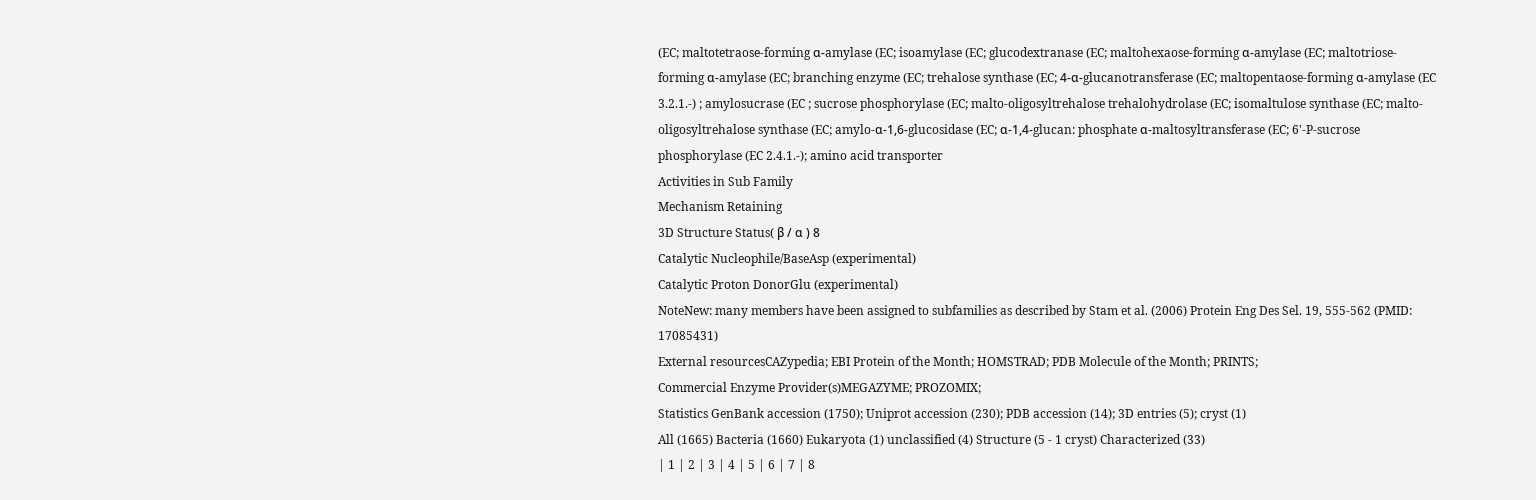(EC; maltotetraose-forming α-amylase (EC; isoamylase (EC; glucodextranase (EC; maltohexaose-forming α-amylase (EC; maltotriose-forming α-amylase (EC; branching enzyme (EC; trehalose synthase (EC; 4-α-glucanotransferase (EC; maltopentaose-forming α-amylase (EC 3.2.1.-) ; amylosucrase (EC ; sucrose phosphorylase (EC; malto-oligosyltrehalose trehalohydrolase (EC; isomaltulose synthase (EC; malto-oligosyltrehalose synthase (EC; amylo-α-1,6-glucosidase (EC; α-1,4-glucan: phosphate α-maltosyltransferase (EC; 6'-P-sucrose phosphorylase (EC 2.4.1.-); amino acid transporter
Activities in Sub Family
Mechanism Retaining
3D Structure Status( β / α ) 8
Catalytic Nucleophile/BaseAsp (experimental)
Catalytic Proton DonorGlu (experimental)
NoteNew: many members have been assigned to subfamilies as described by Stam et al. (2006) Protein Eng Des Sel. 19, 555-562 (PMID: 17085431)
External resourcesCAZypedia; EBI Protein of the Month; HOMSTRAD; PDB Molecule of the Month; PRINTS;
Commercial Enzyme Provider(s)MEGAZYME; PROZOMIX;
Statistics GenBank accession (1750); Uniprot accession (230); PDB accession (14); 3D entries (5); cryst (1)
All (1665) Bacteria (1660) Eukaryota (1) unclassified (4) Structure (5 - 1 cryst) Characterized (33)
| 1 | 2 | 3 | 4 | 5 | 6 | 7 | 8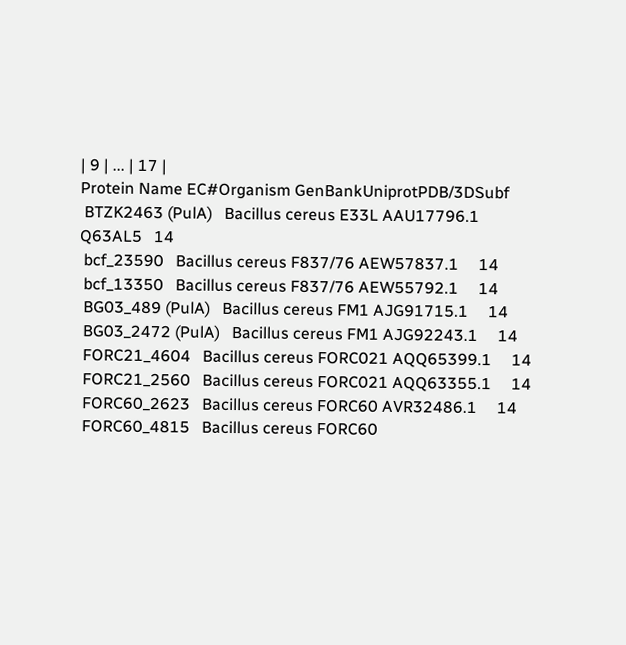| 9 | ... | 17 |
Protein Name EC#Organism GenBankUniprotPDB/3DSubf
 BTZK2463 (PulA)   Bacillus cereus E33L AAU17796.1
Q63AL5   14
 bcf_23590   Bacillus cereus F837/76 AEW57837.1     14
 bcf_13350   Bacillus cereus F837/76 AEW55792.1     14
 BG03_489 (PulA)   Bacillus cereus FM1 AJG91715.1     14
 BG03_2472 (PulA)   Bacillus cereus FM1 AJG92243.1     14
 FORC21_4604   Bacillus cereus FORC021 AQQ65399.1     14
 FORC21_2560   Bacillus cereus FORC021 AQQ63355.1     14
 FORC60_2623   Bacillus cereus FORC60 AVR32486.1     14
 FORC60_4815   Bacillus cereus FORC60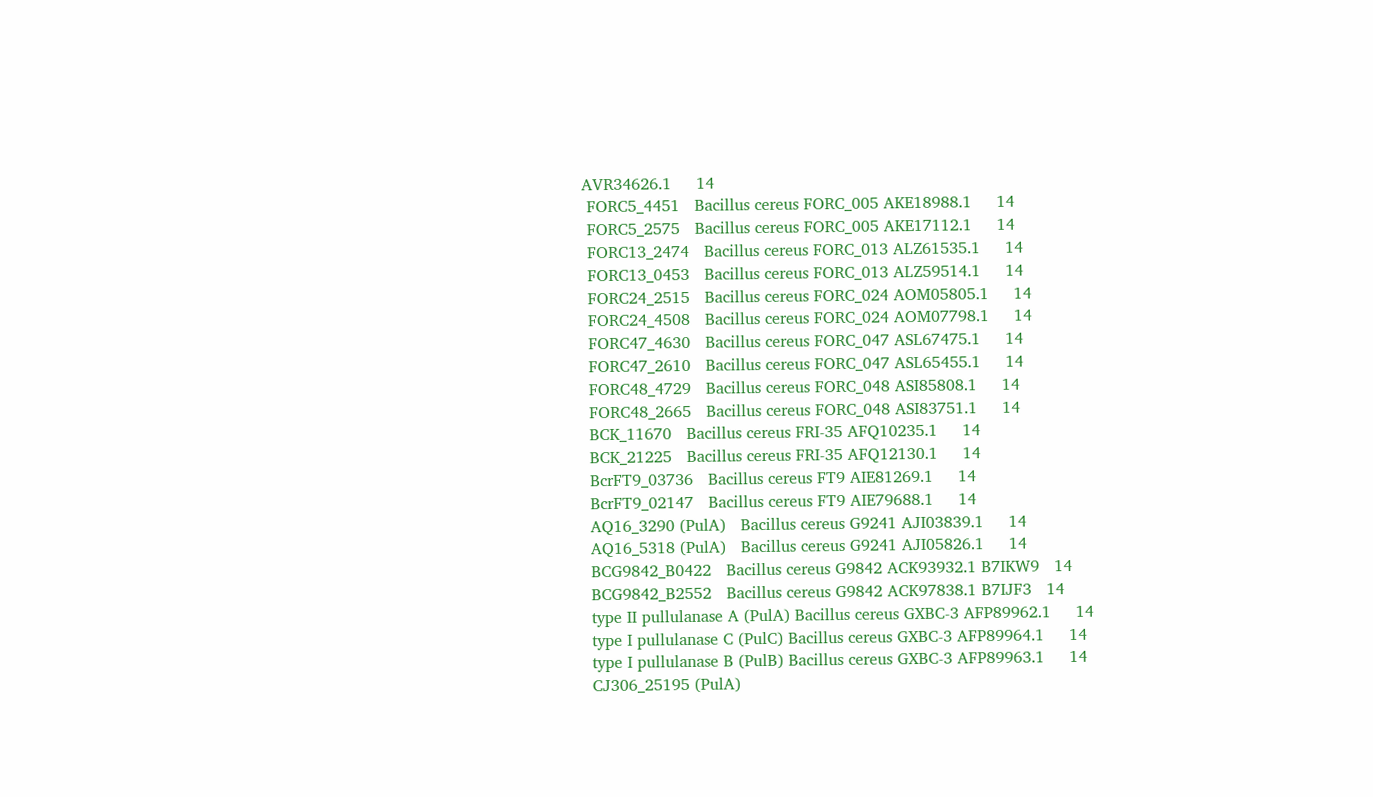AVR34626.1     14
 FORC5_4451   Bacillus cereus FORC_005 AKE18988.1     14
 FORC5_2575   Bacillus cereus FORC_005 AKE17112.1     14
 FORC13_2474   Bacillus cereus FORC_013 ALZ61535.1     14
 FORC13_0453   Bacillus cereus FORC_013 ALZ59514.1     14
 FORC24_2515   Bacillus cereus FORC_024 AOM05805.1     14
 FORC24_4508   Bacillus cereus FORC_024 AOM07798.1     14
 FORC47_4630   Bacillus cereus FORC_047 ASL67475.1     14
 FORC47_2610   Bacillus cereus FORC_047 ASL65455.1     14
 FORC48_4729   Bacillus cereus FORC_048 ASI85808.1     14
 FORC48_2665   Bacillus cereus FORC_048 ASI83751.1     14
 BCK_11670   Bacillus cereus FRI-35 AFQ10235.1     14
 BCK_21225   Bacillus cereus FRI-35 AFQ12130.1     14
 BcrFT9_03736   Bacillus cereus FT9 AIE81269.1     14
 BcrFT9_02147   Bacillus cereus FT9 AIE79688.1     14
 AQ16_3290 (PulA)   Bacillus cereus G9241 AJI03839.1     14
 AQ16_5318 (PulA)   Bacillus cereus G9241 AJI05826.1     14
 BCG9842_B0422   Bacillus cereus G9842 ACK93932.1 B7IKW9   14
 BCG9842_B2552   Bacillus cereus G9842 ACK97838.1 B7IJF3   14
 type II pullulanase A (PulA) Bacillus cereus GXBC-3 AFP89962.1     14
 type I pullulanase C (PulC) Bacillus cereus GXBC-3 AFP89964.1     14
 type I pullulanase B (PulB) Bacillus cereus GXBC-3 AFP89963.1     14
 CJ306_25195 (PulA)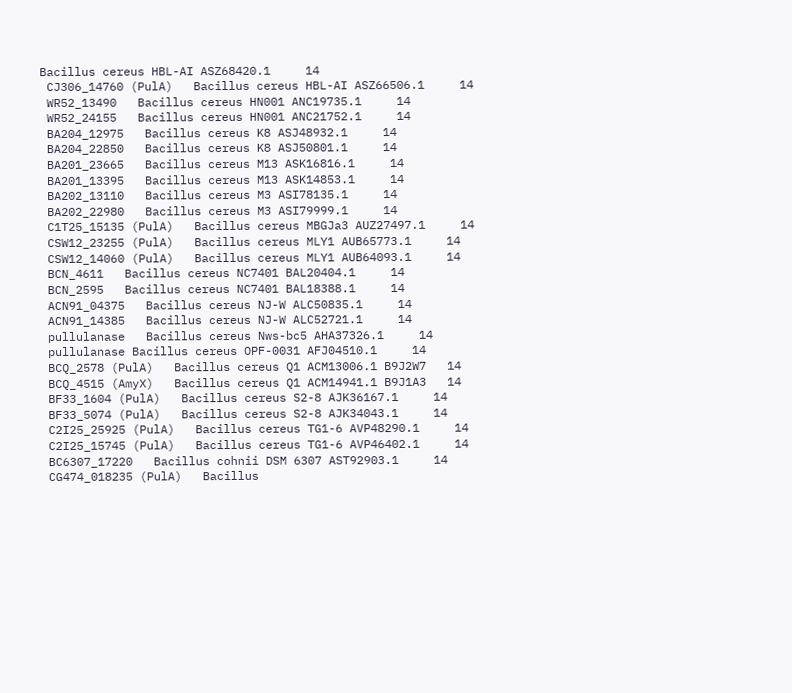Bacillus cereus HBL-AI ASZ68420.1     14
 CJ306_14760 (PulA)   Bacillus cereus HBL-AI ASZ66506.1     14
 WR52_13490   Bacillus cereus HN001 ANC19735.1     14
 WR52_24155   Bacillus cereus HN001 ANC21752.1     14
 BA204_12975   Bacillus cereus K8 ASJ48932.1     14
 BA204_22850   Bacillus cereus K8 ASJ50801.1     14
 BA201_23665   Bacillus cereus M13 ASK16816.1     14
 BA201_13395   Bacillus cereus M13 ASK14853.1     14
 BA202_13110   Bacillus cereus M3 ASI78135.1     14
 BA202_22980   Bacillus cereus M3 ASI79999.1     14
 C1T25_15135 (PulA)   Bacillus cereus MBGJa3 AUZ27497.1     14
 CSW12_23255 (PulA)   Bacillus cereus MLY1 AUB65773.1     14
 CSW12_14060 (PulA)   Bacillus cereus MLY1 AUB64093.1     14
 BCN_4611   Bacillus cereus NC7401 BAL20404.1     14
 BCN_2595   Bacillus cereus NC7401 BAL18388.1     14
 ACN91_04375   Bacillus cereus NJ-W ALC50835.1     14
 ACN91_14385   Bacillus cereus NJ-W ALC52721.1     14
 pullulanase   Bacillus cereus Nws-bc5 AHA37326.1     14
 pullulanase Bacillus cereus OPF-0031 AFJ04510.1     14
 BCQ_2578 (PulA)   Bacillus cereus Q1 ACM13006.1 B9J2W7   14
 BCQ_4515 (AmyX)   Bacillus cereus Q1 ACM14941.1 B9J1A3   14
 BF33_1604 (PulA)   Bacillus cereus S2-8 AJK36167.1     14
 BF33_5074 (PulA)   Bacillus cereus S2-8 AJK34043.1     14
 C2I25_25925 (PulA)   Bacillus cereus TG1-6 AVP48290.1     14
 C2I25_15745 (PulA)   Bacillus cereus TG1-6 AVP46402.1     14
 BC6307_17220   Bacillus cohnii DSM 6307 AST92903.1     14
 CG474_018235 (PulA)   Bacillus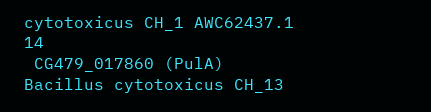cytotoxicus CH_1 AWC62437.1     14
 CG479_017860 (PulA)   Bacillus cytotoxicus CH_13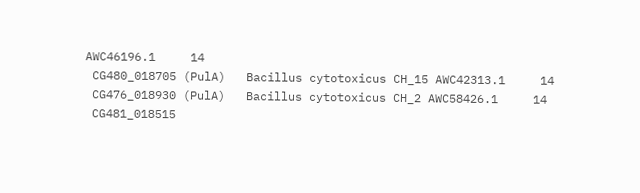AWC46196.1     14
 CG480_018705 (PulA)   Bacillus cytotoxicus CH_15 AWC42313.1     14
 CG476_018930 (PulA)   Bacillus cytotoxicus CH_2 AWC58426.1     14
 CG481_018515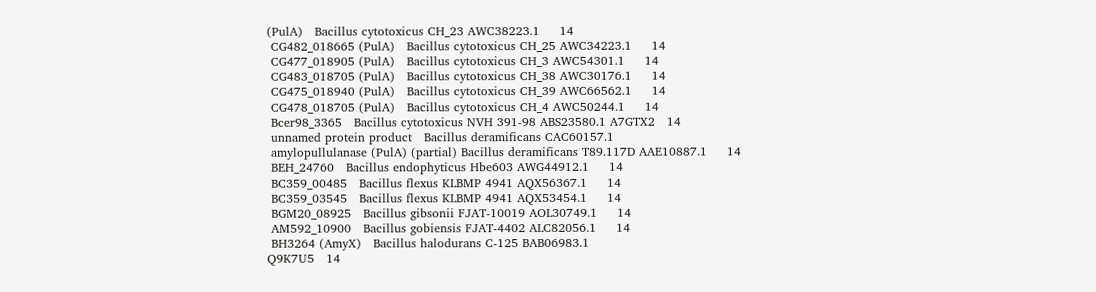(PulA)   Bacillus cytotoxicus CH_23 AWC38223.1     14
 CG482_018665 (PulA)   Bacillus cytotoxicus CH_25 AWC34223.1     14
 CG477_018905 (PulA)   Bacillus cytotoxicus CH_3 AWC54301.1     14
 CG483_018705 (PulA)   Bacillus cytotoxicus CH_38 AWC30176.1     14
 CG475_018940 (PulA)   Bacillus cytotoxicus CH_39 AWC66562.1     14
 CG478_018705 (PulA)   Bacillus cytotoxicus CH_4 AWC50244.1     14
 Bcer98_3365   Bacillus cytotoxicus NVH 391-98 ABS23580.1 A7GTX2   14
 unnamed protein product   Bacillus deramificans CAC60157.1
 amylopullulanase (PulA) (partial) Bacillus deramificans T89.117D AAE10887.1     14
 BEH_24760   Bacillus endophyticus Hbe603 AWG44912.1     14
 BC359_00485   Bacillus flexus KLBMP 4941 AQX56367.1     14
 BC359_03545   Bacillus flexus KLBMP 4941 AQX53454.1     14
 BGM20_08925   Bacillus gibsonii FJAT-10019 AOL30749.1     14
 AM592_10900   Bacillus gobiensis FJAT-4402 ALC82056.1     14
 BH3264 (AmyX)   Bacillus halodurans C-125 BAB06983.1
Q9K7U5   14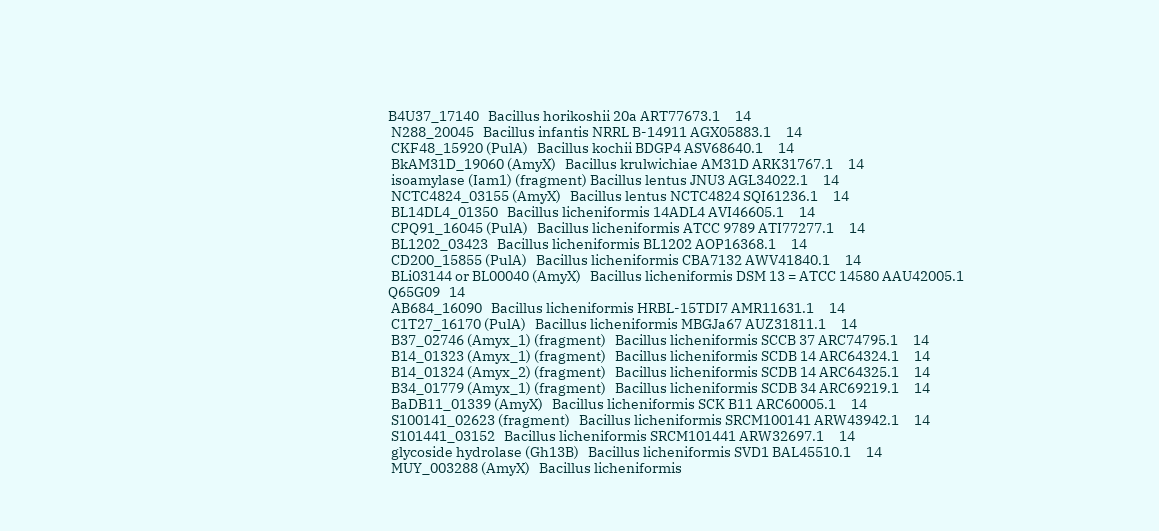B4U37_17140   Bacillus horikoshii 20a ART77673.1     14
 N288_20045   Bacillus infantis NRRL B-14911 AGX05883.1     14
 CKF48_15920 (PulA)   Bacillus kochii BDGP4 ASV68640.1     14
 BkAM31D_19060 (AmyX)   Bacillus krulwichiae AM31D ARK31767.1     14
 isoamylase (Iam1) (fragment) Bacillus lentus JNU3 AGL34022.1     14
 NCTC4824_03155 (AmyX)   Bacillus lentus NCTC4824 SQI61236.1     14
 BL14DL4_01350   Bacillus licheniformis 14ADL4 AVI46605.1     14
 CPQ91_16045 (PulA)   Bacillus licheniformis ATCC 9789 ATI77277.1     14
 BL1202_03423   Bacillus licheniformis BL1202 AOP16368.1     14
 CD200_15855 (PulA)   Bacillus licheniformis CBA7132 AWV41840.1     14
 BLi03144 or BL00040 (AmyX)   Bacillus licheniformis DSM 13 = ATCC 14580 AAU42005.1
Q65G09   14
 AB684_16090   Bacillus licheniformis HRBL-15TDI7 AMR11631.1     14
 C1T27_16170 (PulA)   Bacillus licheniformis MBGJa67 AUZ31811.1     14
 B37_02746 (Amyx_1) (fragment)   Bacillus licheniformis SCCB 37 ARC74795.1     14
 B14_01323 (Amyx_1) (fragment)   Bacillus licheniformis SCDB 14 ARC64324.1     14
 B14_01324 (Amyx_2) (fragment)   Bacillus licheniformis SCDB 14 ARC64325.1     14
 B34_01779 (Amyx_1) (fragment)   Bacillus licheniformis SCDB 34 ARC69219.1     14
 BaDB11_01339 (AmyX)   Bacillus licheniformis SCK B11 ARC60005.1     14
 S100141_02623 (fragment)   Bacillus licheniformis SRCM100141 ARW43942.1     14
 S101441_03152   Bacillus licheniformis SRCM101441 ARW32697.1     14
 glycoside hydrolase (Gh13B)   Bacillus licheniformis SVD1 BAL45510.1     14
 MUY_003288 (AmyX)   Bacillus licheniformis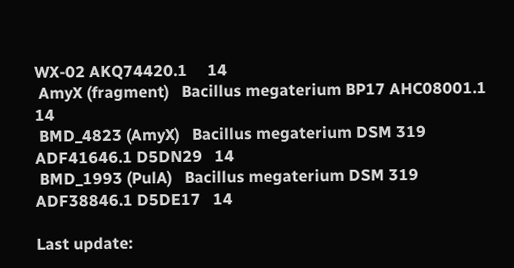WX-02 AKQ74420.1     14
 AmyX (fragment)   Bacillus megaterium BP17 AHC08001.1     14
 BMD_4823 (AmyX)   Bacillus megaterium DSM 319 ADF41646.1 D5DN29   14
 BMD_1993 (PulA)   Bacillus megaterium DSM 319 ADF38846.1 D5DE17   14

Last update: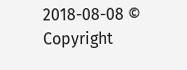2018-08-08 © Copyright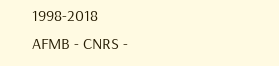1998-2018
AFMB - CNRS -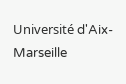Université d'Aix-Marseille